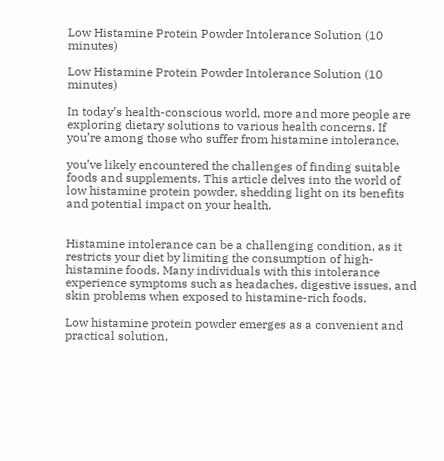Low Histamine Protein Powder Intolerance Solution (10 minutes)

Low Histamine Protein Powder Intolerance Solution (10 minutes)

In today’s health-conscious world, more and more people are exploring dietary solutions to various health concerns. If you’re among those who suffer from histamine intolerance,

you’ve likely encountered the challenges of finding suitable foods and supplements. This article delves into the world of low histamine protein powder, shedding light on its benefits and potential impact on your health.


Histamine intolerance can be a challenging condition, as it restricts your diet by limiting the consumption of high-histamine foods. Many individuals with this intolerance experience symptoms such as headaches, digestive issues, and skin problems when exposed to histamine-rich foods.

Low histamine protein powder emerges as a convenient and practical solution,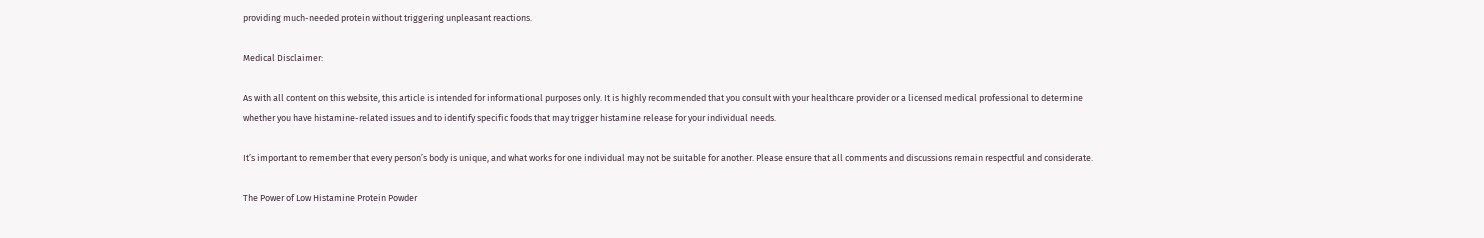providing much-needed protein without triggering unpleasant reactions.

Medical Disclaimer:

As with all content on this website, this article is intended for informational purposes only. It is highly recommended that you consult with your healthcare provider or a licensed medical professional to determine whether you have histamine-related issues and to identify specific foods that may trigger histamine release for your individual needs.

It’s important to remember that every person’s body is unique, and what works for one individual may not be suitable for another. Please ensure that all comments and discussions remain respectful and considerate.

The Power of Low Histamine Protein Powder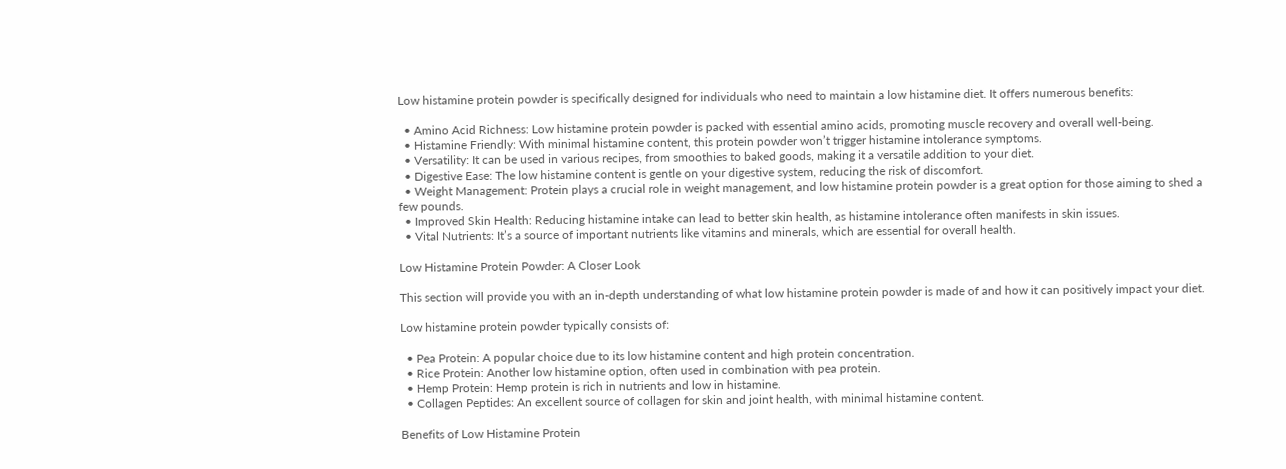Low histamine protein powder is specifically designed for individuals who need to maintain a low histamine diet. It offers numerous benefits:

  • Amino Acid Richness: Low histamine protein powder is packed with essential amino acids, promoting muscle recovery and overall well-being.
  • Histamine Friendly: With minimal histamine content, this protein powder won’t trigger histamine intolerance symptoms.
  • Versatility: It can be used in various recipes, from smoothies to baked goods, making it a versatile addition to your diet.
  • Digestive Ease: The low histamine content is gentle on your digestive system, reducing the risk of discomfort.
  • Weight Management: Protein plays a crucial role in weight management, and low histamine protein powder is a great option for those aiming to shed a few pounds.
  • Improved Skin Health: Reducing histamine intake can lead to better skin health, as histamine intolerance often manifests in skin issues.
  • Vital Nutrients: It’s a source of important nutrients like vitamins and minerals, which are essential for overall health.

Low Histamine Protein Powder: A Closer Look

This section will provide you with an in-depth understanding of what low histamine protein powder is made of and how it can positively impact your diet.

Low histamine protein powder typically consists of:

  • Pea Protein: A popular choice due to its low histamine content and high protein concentration.
  • Rice Protein: Another low histamine option, often used in combination with pea protein.
  • Hemp Protein: Hemp protein is rich in nutrients and low in histamine.
  • Collagen Peptides: An excellent source of collagen for skin and joint health, with minimal histamine content.

Benefits of Low Histamine Protein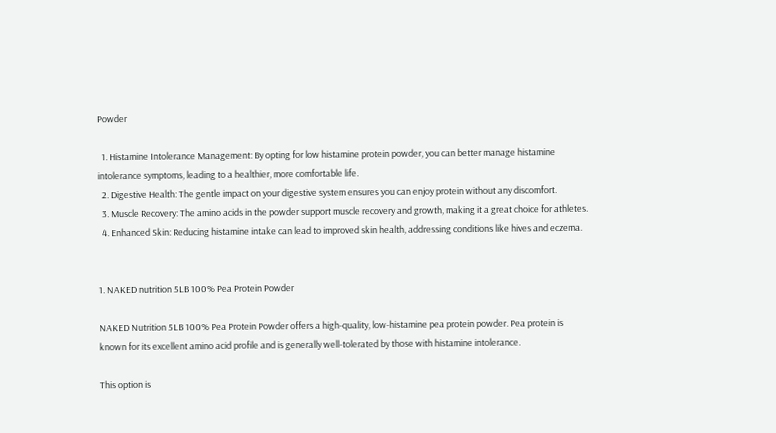Powder

  1. Histamine Intolerance Management: By opting for low histamine protein powder, you can better manage histamine intolerance symptoms, leading to a healthier, more comfortable life.
  2. Digestive Health: The gentle impact on your digestive system ensures you can enjoy protein without any discomfort.
  3. Muscle Recovery: The amino acids in the powder support muscle recovery and growth, making it a great choice for athletes.
  4. Enhanced Skin: Reducing histamine intake can lead to improved skin health, addressing conditions like hives and eczema.


1. NAKED nutrition 5LB 100% Pea Protein Powder

NAKED Nutrition 5LB 100% Pea Protein Powder offers a high-quality, low-histamine pea protein powder. Pea protein is known for its excellent amino acid profile and is generally well-tolerated by those with histamine intolerance.

This option is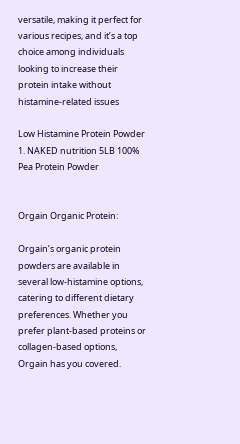versatile, making it perfect for various recipes, and it’s a top choice among individuals looking to increase their protein intake without histamine-related issues

Low Histamine Protein Powder
1. NAKED nutrition 5LB 100% Pea Protein Powder


Orgain Organic Protein:

Orgain’s organic protein powders are available in several low-histamine options, catering to different dietary preferences. Whether you prefer plant-based proteins or collagen-based options, Orgain has you covered.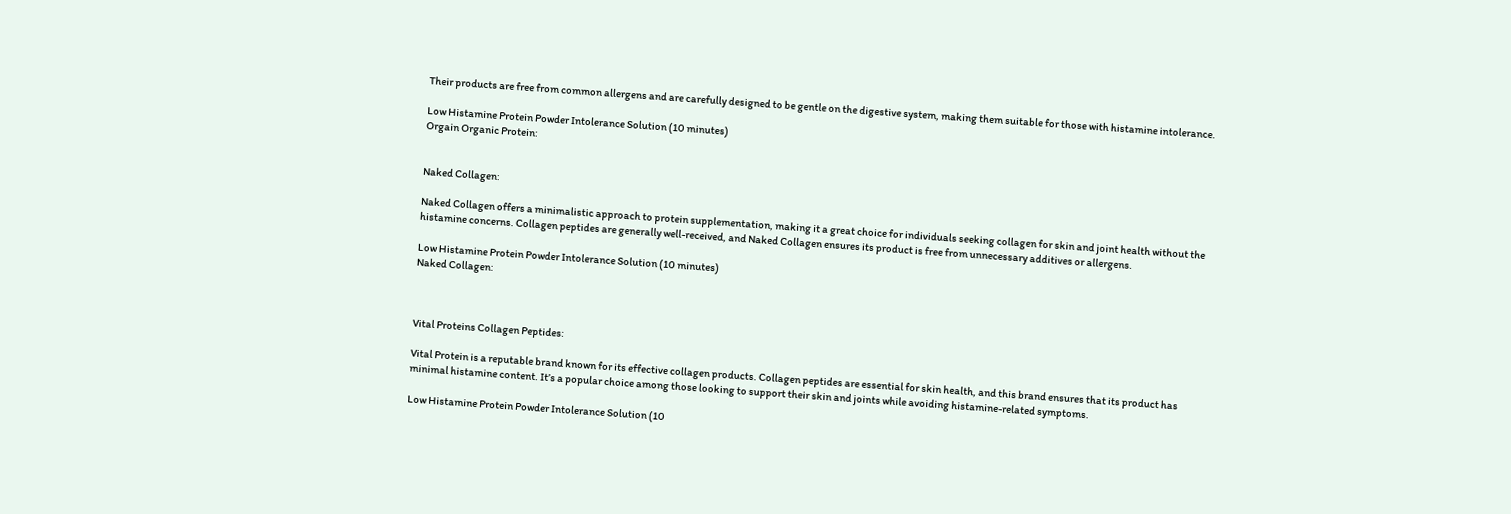Their products are free from common allergens and are carefully designed to be gentle on the digestive system, making them suitable for those with histamine intolerance.

Low Histamine Protein Powder Intolerance Solution (10 minutes)
Orgain Organic Protein:


Naked Collagen:

Naked Collagen offers a minimalistic approach to protein supplementation, making it a great choice for individuals seeking collagen for skin and joint health without the histamine concerns. Collagen peptides are generally well-received, and Naked Collagen ensures its product is free from unnecessary additives or allergens.

Low Histamine Protein Powder Intolerance Solution (10 minutes)
Naked Collagen:



Vital Proteins Collagen Peptides:

Vital Protein is a reputable brand known for its effective collagen products. Collagen peptides are essential for skin health, and this brand ensures that its product has minimal histamine content. It’s a popular choice among those looking to support their skin and joints while avoiding histamine-related symptoms.

Low Histamine Protein Powder Intolerance Solution (10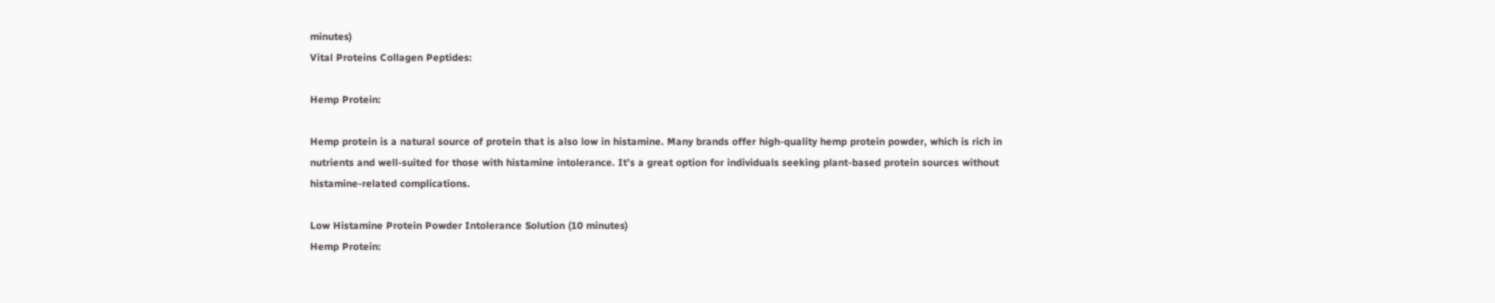minutes)
Vital Proteins Collagen Peptides:

Hemp Protein:

Hemp protein is a natural source of protein that is also low in histamine. Many brands offer high-quality hemp protein powder, which is rich in nutrients and well-suited for those with histamine intolerance. It’s a great option for individuals seeking plant-based protein sources without histamine-related complications.

Low Histamine Protein Powder Intolerance Solution (10 minutes)
Hemp Protein: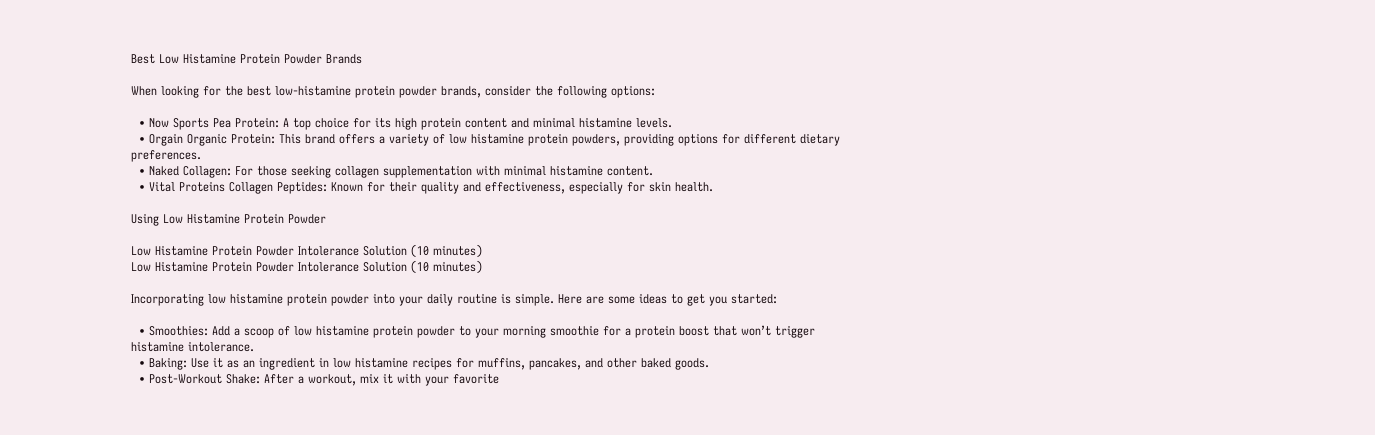Best Low Histamine Protein Powder Brands

When looking for the best low-histamine protein powder brands, consider the following options:

  • Now Sports Pea Protein: A top choice for its high protein content and minimal histamine levels.
  • Orgain Organic Protein: This brand offers a variety of low histamine protein powders, providing options for different dietary preferences.
  • Naked Collagen: For those seeking collagen supplementation with minimal histamine content.
  • Vital Proteins Collagen Peptides: Known for their quality and effectiveness, especially for skin health.

Using Low Histamine Protein Powder

Low Histamine Protein Powder Intolerance Solution (10 minutes)
Low Histamine Protein Powder Intolerance Solution (10 minutes)

Incorporating low histamine protein powder into your daily routine is simple. Here are some ideas to get you started:

  • Smoothies: Add a scoop of low histamine protein powder to your morning smoothie for a protein boost that won’t trigger histamine intolerance.
  • Baking: Use it as an ingredient in low histamine recipes for muffins, pancakes, and other baked goods.
  • Post-Workout Shake: After a workout, mix it with your favorite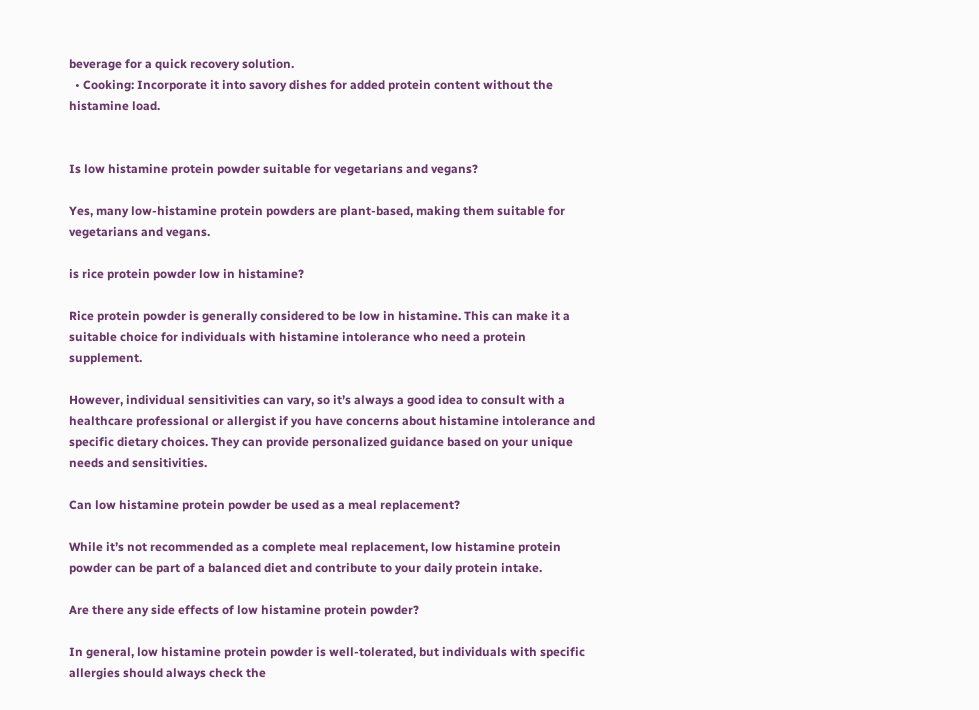beverage for a quick recovery solution.
  • Cooking: Incorporate it into savory dishes for added protein content without the histamine load.


Is low histamine protein powder suitable for vegetarians and vegans?

Yes, many low-histamine protein powders are plant-based, making them suitable for vegetarians and vegans.

is rice protein powder low in histamine?

Rice protein powder is generally considered to be low in histamine. This can make it a suitable choice for individuals with histamine intolerance who need a protein supplement.

However, individual sensitivities can vary, so it’s always a good idea to consult with a healthcare professional or allergist if you have concerns about histamine intolerance and specific dietary choices. They can provide personalized guidance based on your unique needs and sensitivities.

Can low histamine protein powder be used as a meal replacement?

While it’s not recommended as a complete meal replacement, low histamine protein powder can be part of a balanced diet and contribute to your daily protein intake.

Are there any side effects of low histamine protein powder?

In general, low histamine protein powder is well-tolerated, but individuals with specific allergies should always check the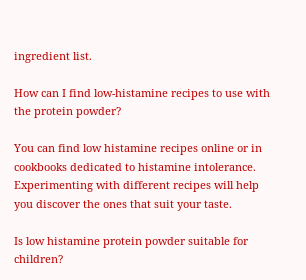ingredient list.

How can I find low-histamine recipes to use with the protein powder?

You can find low histamine recipes online or in cookbooks dedicated to histamine intolerance. Experimenting with different recipes will help you discover the ones that suit your taste.

Is low histamine protein powder suitable for children?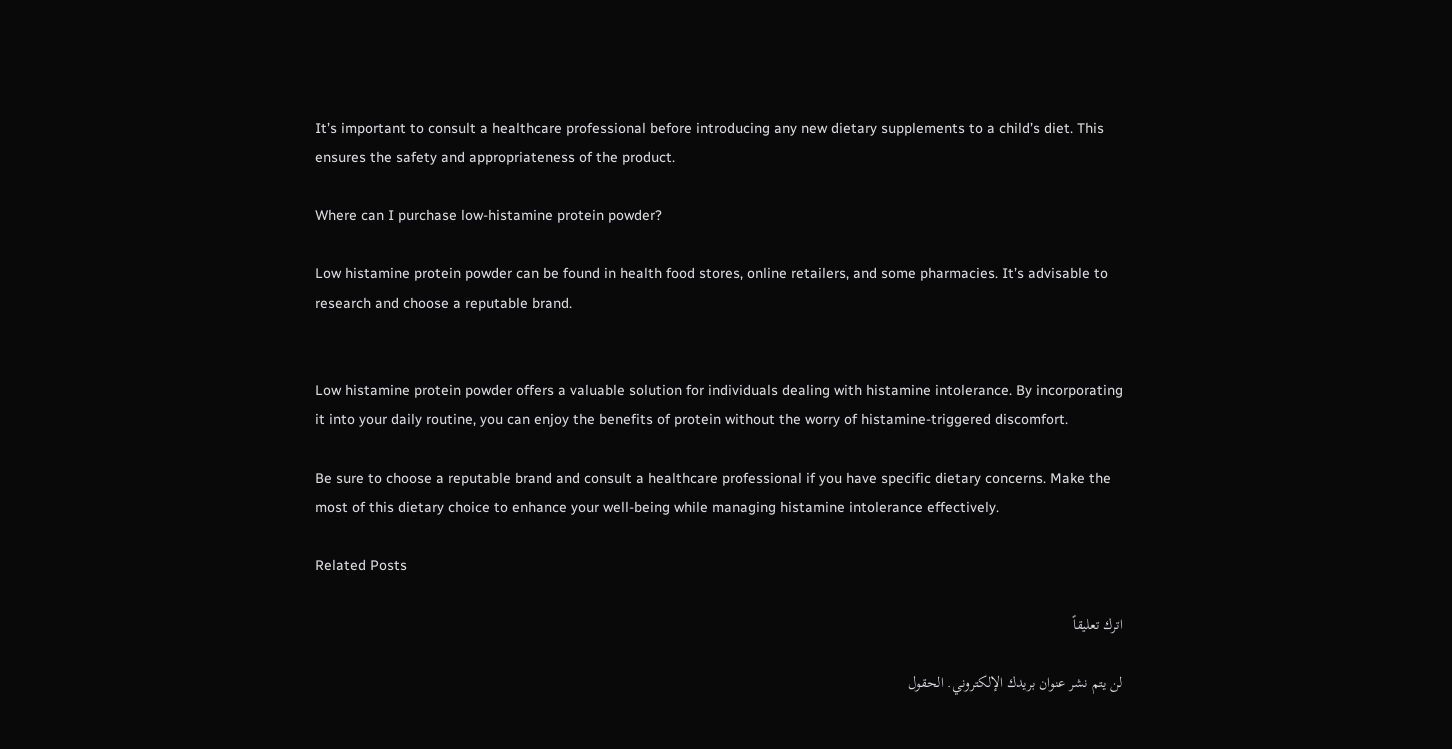It’s important to consult a healthcare professional before introducing any new dietary supplements to a child’s diet. This ensures the safety and appropriateness of the product.

Where can I purchase low-histamine protein powder?

Low histamine protein powder can be found in health food stores, online retailers, and some pharmacies. It’s advisable to research and choose a reputable brand.


Low histamine protein powder offers a valuable solution for individuals dealing with histamine intolerance. By incorporating it into your daily routine, you can enjoy the benefits of protein without the worry of histamine-triggered discomfort.

Be sure to choose a reputable brand and consult a healthcare professional if you have specific dietary concerns. Make the most of this dietary choice to enhance your well-being while managing histamine intolerance effectively.

Related Posts

اترك تعليقاً

لن يتم نشر عنوان بريدك الإلكتروني. الحقول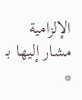الإلزامية مشار إليها بـ *